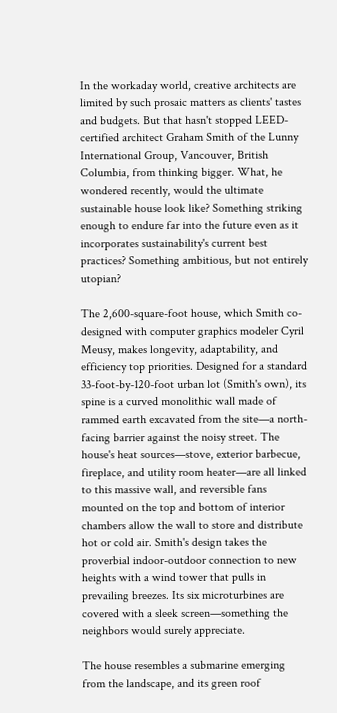In the workaday world, creative architects are limited by such prosaic matters as clients' tastes and budgets. But that hasn't stopped LEED-certified architect Graham Smith of the Lunny International Group, Vancouver, British Columbia, from thinking bigger. What, he wondered recently, would the ultimate sustainable house look like? Something striking enough to endure far into the future even as it incorporates sustainability's current best practices? Something ambitious, but not entirely utopian?

The 2,600-square-foot house, which Smith co-designed with computer graphics modeler Cyril Meusy, makes longevity, adaptability, and efficiency top priorities. Designed for a standard 33-foot-by-120-foot urban lot (Smith's own), its spine is a curved monolithic wall made of rammed earth excavated from the site—a north-facing barrier against the noisy street. The house's heat sources—stove, exterior barbecue, fireplace, and utility room heater—are all linked to this massive wall, and reversible fans mounted on the top and bottom of interior chambers allow the wall to store and distribute hot or cold air. Smith's design takes the proverbial indoor-outdoor connection to new heights with a wind tower that pulls in prevailing breezes. Its six microturbines are covered with a sleek screen—something the neighbors would surely appreciate.

The house resembles a submarine emerging from the landscape, and its green roof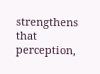strengthens that perception,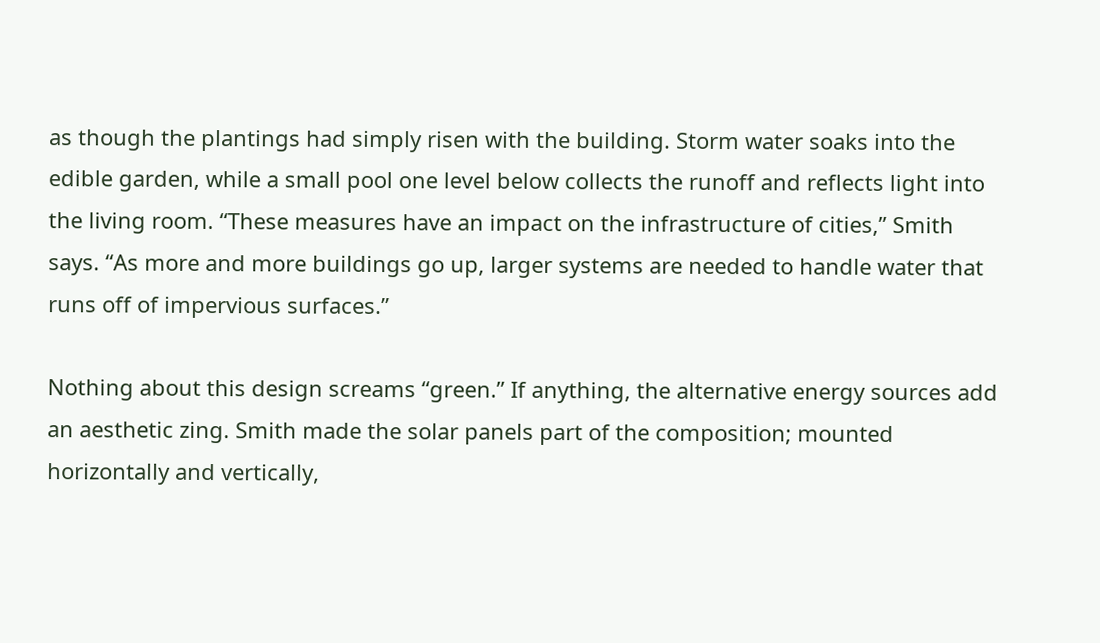as though the plantings had simply risen with the building. Storm water soaks into the edible garden, while a small pool one level below collects the runoff and reflects light into the living room. “These measures have an impact on the infrastructure of cities,” Smith says. “As more and more buildings go up, larger systems are needed to handle water that runs off of impervious surfaces.”

Nothing about this design screams “green.” If anything, the alternative energy sources add an aesthetic zing. Smith made the solar panels part of the composition; mounted horizontally and vertically,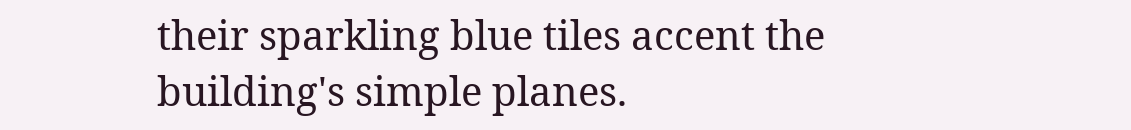their sparkling blue tiles accent the building's simple planes.